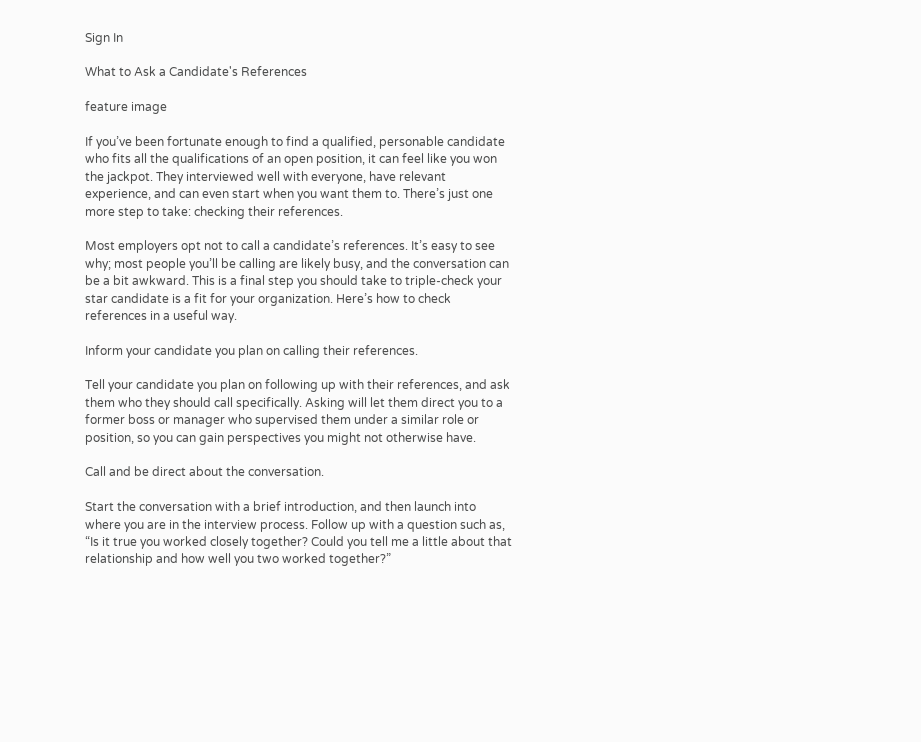Sign In

What to Ask a Candidate's References

feature image

If you’ve been fortunate enough to find a qualified, personable candidate who fits all the qualifications of an open position, it can feel like you won the jackpot. They interviewed well with everyone, have relevant experience, and can even start when you want them to. There’s just one more step to take: checking their references.

Most employers opt not to call a candidate’s references. It’s easy to see why; most people you’ll be calling are likely busy, and the conversation can be a bit awkward. This is a final step you should take to triple-check your star candidate is a fit for your organization. Here’s how to check references in a useful way.

Inform your candidate you plan on calling their references.

Tell your candidate you plan on following up with their references, and ask them who they should call specifically. Asking will let them direct you to a former boss or manager who supervised them under a similar role or position, so you can gain perspectives you might not otherwise have.

Call and be direct about the conversation.

Start the conversation with a brief introduction, and then launch into where you are in the interview process. Follow up with a question such as, “Is it true you worked closely together? Could you tell me a little about that relationship and how well you two worked together?”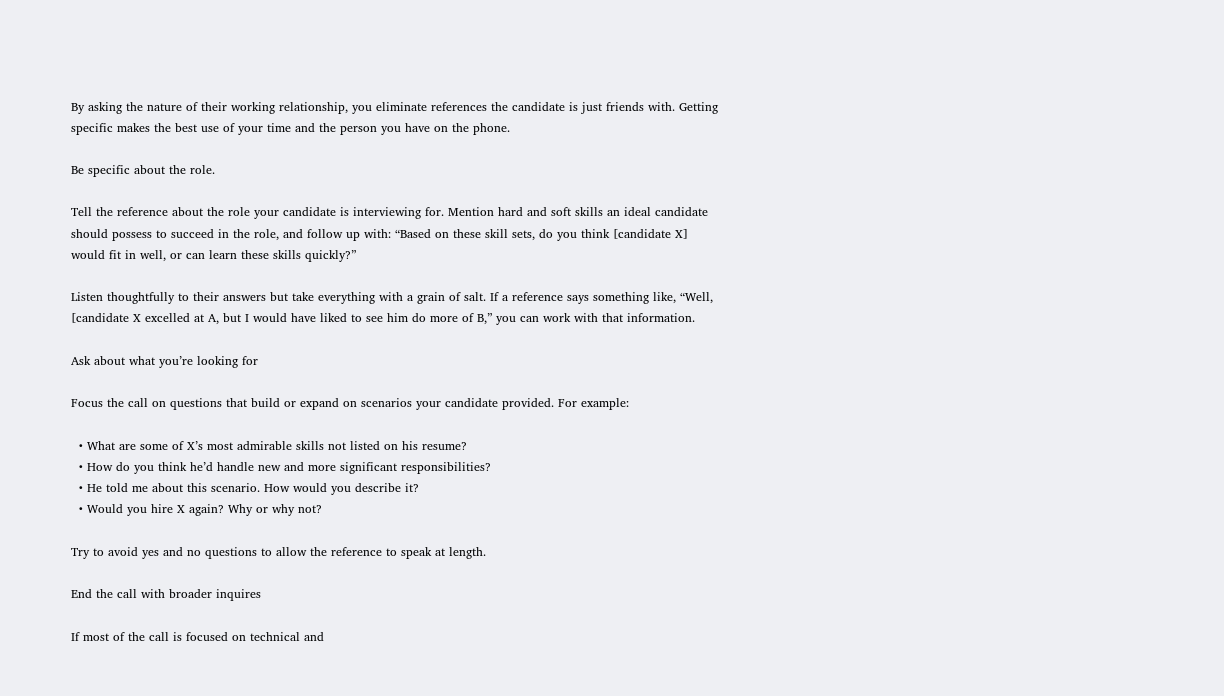By asking the nature of their working relationship, you eliminate references the candidate is just friends with. Getting specific makes the best use of your time and the person you have on the phone.

Be specific about the role.

Tell the reference about the role your candidate is interviewing for. Mention hard and soft skills an ideal candidate should possess to succeed in the role, and follow up with: “Based on these skill sets, do you think [candidate X] would fit in well, or can learn these skills quickly?”

Listen thoughtfully to their answers but take everything with a grain of salt. If a reference says something like, “Well, [candidate X excelled at A, but I would have liked to see him do more of B,” you can work with that information.

Ask about what you’re looking for

Focus the call on questions that build or expand on scenarios your candidate provided. For example:

  • What are some of X’s most admirable skills not listed on his resume?
  • How do you think he’d handle new and more significant responsibilities?
  • He told me about this scenario. How would you describe it?
  • Would you hire X again? Why or why not?

Try to avoid yes and no questions to allow the reference to speak at length.

End the call with broader inquires

If most of the call is focused on technical and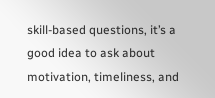skill-based questions, it’s a good idea to ask about motivation, timeliness, and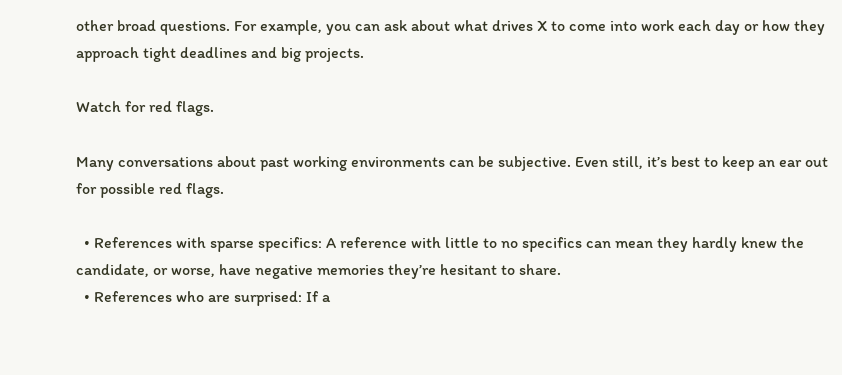other broad questions. For example, you can ask about what drives X to come into work each day or how they approach tight deadlines and big projects.

Watch for red flags.

Many conversations about past working environments can be subjective. Even still, it’s best to keep an ear out for possible red flags.

  • References with sparse specifics: A reference with little to no specifics can mean they hardly knew the candidate, or worse, have negative memories they’re hesitant to share.
  • References who are surprised: If a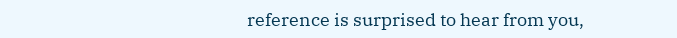reference is surprised to hear from you,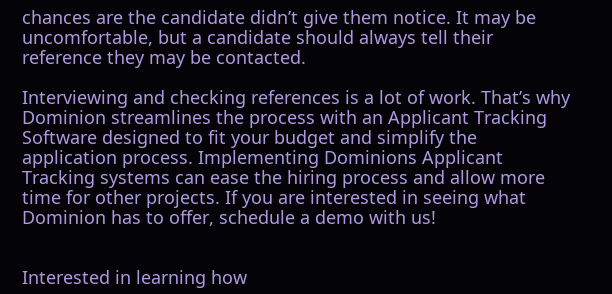chances are the candidate didn’t give them notice. It may be uncomfortable, but a candidate should always tell their reference they may be contacted.

Interviewing and checking references is a lot of work. That’s why Dominion streamlines the process with an Applicant Tracking Software designed to fit your budget and simplify the application process. Implementing Dominions Applicant Tracking systems can ease the hiring process and allow more time for other projects. If you are interested in seeing what Dominion has to offer, schedule a demo with us!


Interested in learning how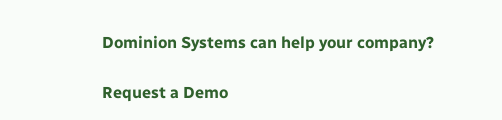Dominion Systems can help your company?

Request a Demo